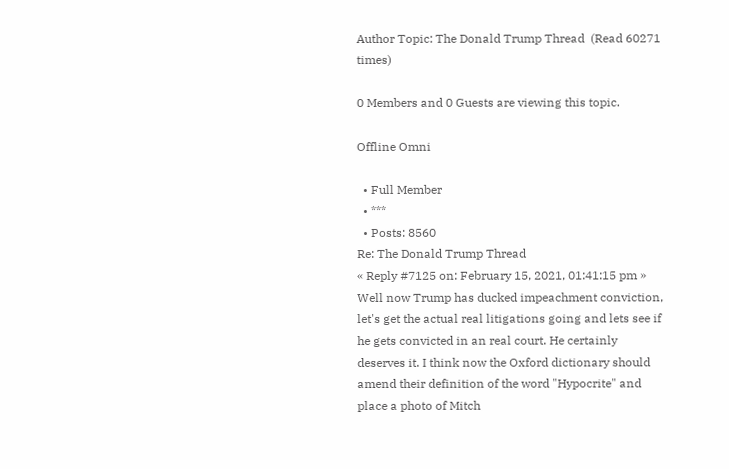Author Topic: The Donald Trump Thread  (Read 60271 times)

0 Members and 0 Guests are viewing this topic.

Offline Omni

  • Full Member
  • ***
  • Posts: 8560
Re: The Donald Trump Thread
« Reply #7125 on: February 15, 2021, 01:41:15 pm »
Well now Trump has ducked impeachment conviction, let's get the actual real litigations going and lets see if he gets convicted in an real court. He certainly deserves it. I think now the Oxford dictionary should amend their definition of the word "Hypocrite" and place a photo of Mitch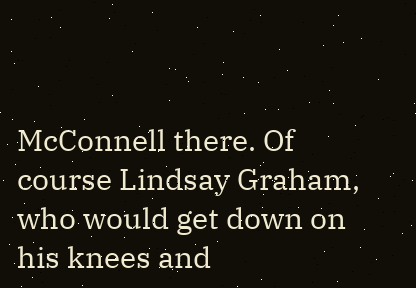McConnell there. Of course Lindsay Graham, who would get down on his knees and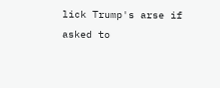lick Trump's arse if asked to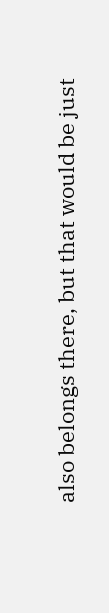also belongs there, but that would be just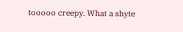tooooo creepy. What a shyte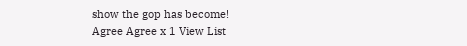show the gop has become!
Agree Agree x 1 View List